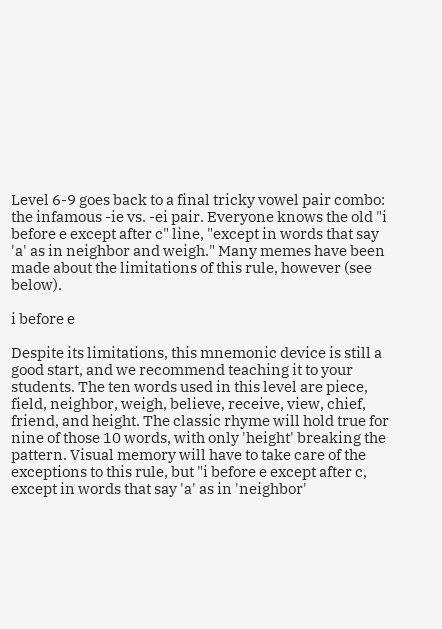Level 6-9 goes back to a final tricky vowel pair combo: the infamous -ie vs. -ei pair. Everyone knows the old "i before e except after c" line, "except in words that say 'a' as in neighbor and weigh." Many memes have been made about the limitations of this rule, however (see below).

i before e

Despite its limitations, this mnemonic device is still a good start, and we recommend teaching it to your students. The ten words used in this level are piece, field, neighbor, weigh, believe, receive, view, chief, friend, and height. The classic rhyme will hold true for nine of those 10 words, with only 'height' breaking the pattern. Visual memory will have to take care of the exceptions to this rule, but "i before e except after c, except in words that say 'a' as in 'neighbor'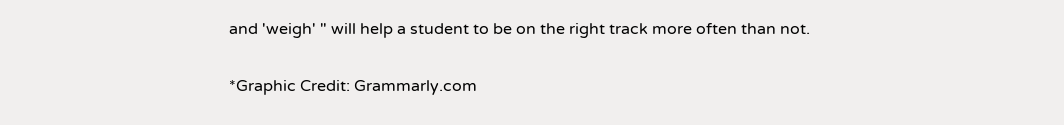and 'weigh' " will help a student to be on the right track more often than not.

*Graphic Credit: Grammarly.com